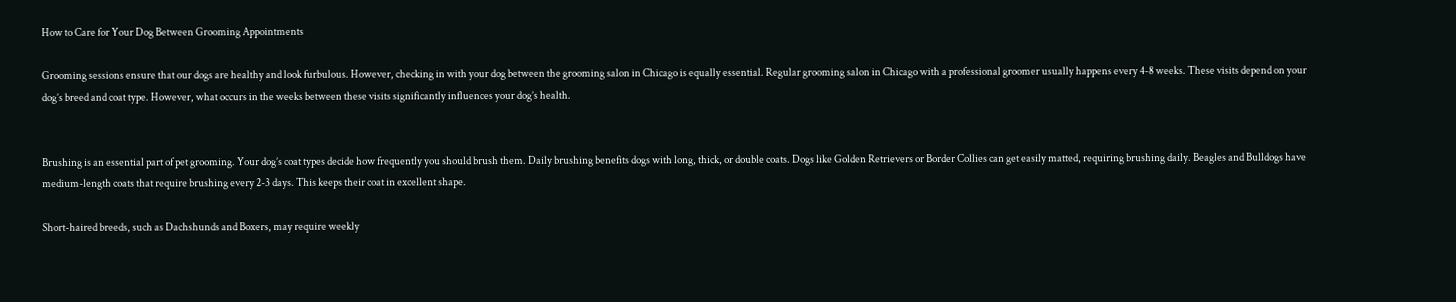How to Care for Your Dog Between Grooming Appointments

Grooming sessions ensure that our dogs are healthy and look furbulous. However, checking in with your dog between the grooming salon in Chicago is equally essential. Regular grooming salon in Chicago with a professional groomer usually happens every 4-8 weeks. These visits depend on your dog’s breed and coat type. However, what occurs in the weeks between these visits significantly influences your dog’s health.


Brushing is an essential part of pet grooming. Your dog’s coat types decide how frequently you should brush them. Daily brushing benefits dogs with long, thick, or double coats. Dogs like Golden Retrievers or Border Collies can get easily matted, requiring brushing daily. Beagles and Bulldogs have medium-length coats that require brushing every 2-3 days. This keeps their coat in excellent shape.

Short-haired breeds, such as Dachshunds and Boxers, may require weekly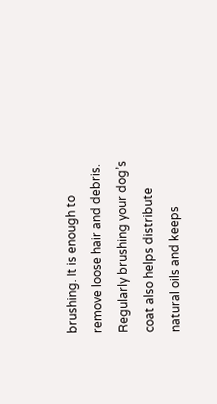brushing. It is enough to remove loose hair and debris. Regularly brushing your dog’s coat also helps distribute natural oils and keeps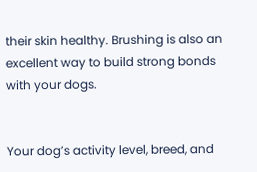their skin healthy. Brushing is also an excellent way to build strong bonds with your dogs.


Your dog’s activity level, breed, and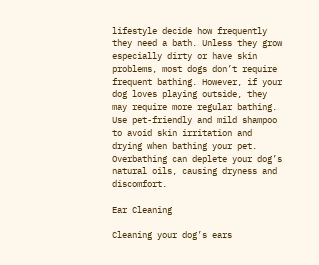lifestyle decide how frequently they need a bath. Unless they grow especially dirty or have skin problems, most dogs don’t require frequent bathing. However, if your dog loves playing outside, they may require more regular bathing. Use pet-friendly and mild shampoo to avoid skin irritation and drying when bathing your pet. Overbathing can deplete your dog’s natural oils, causing dryness and discomfort.

Ear Cleaning

Cleaning your dog’s ears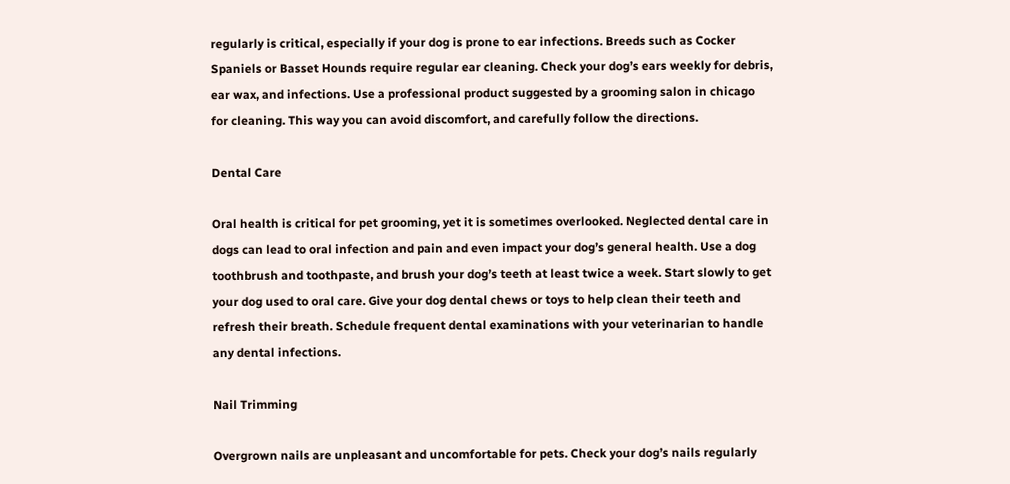regularly is critical, especially if your dog is prone to ear infections. Breeds such as Cocker Spaniels or Basset Hounds require regular ear cleaning. Check your dog’s ears weekly for debris, ear wax, and infections. Use a professional product suggested by a grooming salon in chicago for cleaning. This way you can avoid discomfort, and carefully follow the directions.

Dental Care

Oral health is critical for pet grooming, yet it is sometimes overlooked. Neglected dental care in dogs can lead to oral infection and pain and even impact your dog’s general health. Use a dog toothbrush and toothpaste, and brush your dog’s teeth at least twice a week. Start slowly to get your dog used to oral care. Give your dog dental chews or toys to help clean their teeth and refresh their breath. Schedule frequent dental examinations with your veterinarian to handle any dental infections.

Nail Trimming

Overgrown nails are unpleasant and uncomfortable for pets. Check your dog’s nails regularly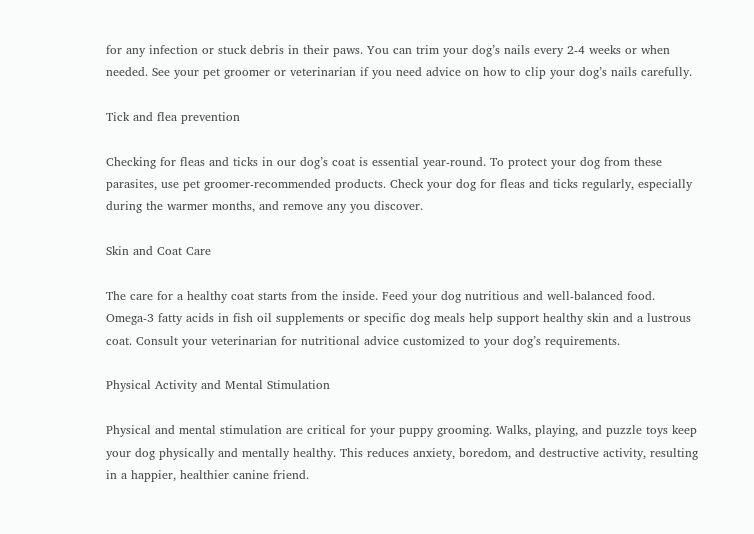for any infection or stuck debris in their paws. You can trim your dog’s nails every 2-4 weeks or when needed. See your pet groomer or veterinarian if you need advice on how to clip your dog’s nails carefully.

Tick and flea prevention

Checking for fleas and ticks in our dog’s coat is essential year-round. To protect your dog from these parasites, use pet groomer-recommended products. Check your dog for fleas and ticks regularly, especially during the warmer months, and remove any you discover.

Skin and Coat Care

The care for a healthy coat starts from the inside. Feed your dog nutritious and well-balanced food. Omega-3 fatty acids in fish oil supplements or specific dog meals help support healthy skin and a lustrous coat. Consult your veterinarian for nutritional advice customized to your dog’s requirements.

Physical Activity and Mental Stimulation

Physical and mental stimulation are critical for your puppy grooming. Walks, playing, and puzzle toys keep your dog physically and mentally healthy. This reduces anxiety, boredom, and destructive activity, resulting in a happier, healthier canine friend.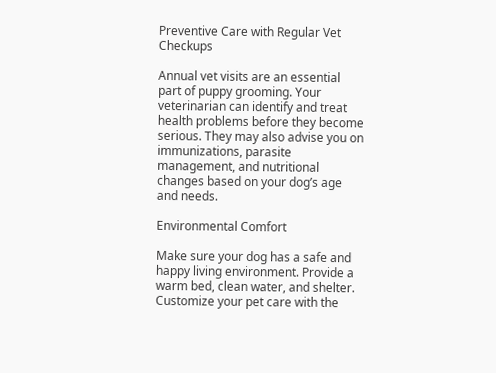Preventive Care with Regular Vet Checkups

Annual vet visits are an essential part of puppy grooming. Your veterinarian can identify and treat health problems before they become serious. They may also advise you on immunizations, parasite management, and nutritional changes based on your dog’s age and needs.

Environmental Comfort

Make sure your dog has a safe and happy living environment. Provide a warm bed, clean water, and shelter. Customize your pet care with the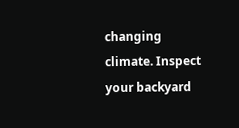changing climate. Inspect your backyard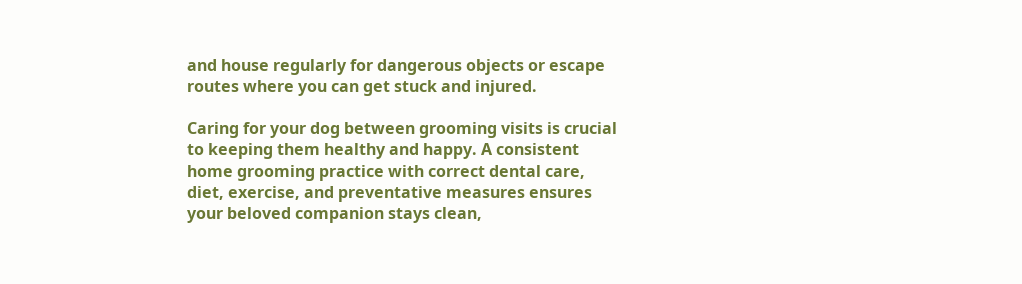and house regularly for dangerous objects or escape routes where you can get stuck and injured.

Caring for your dog between grooming visits is crucial to keeping them healthy and happy. A consistent home grooming practice with correct dental care, diet, exercise, and preventative measures ensures your beloved companion stays clean,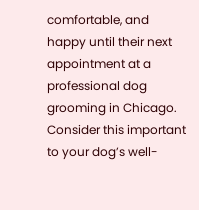comfortable, and happy until their next appointment at a professional dog grooming in Chicago. Consider this important to your dog’s well-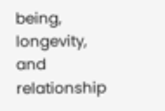being, longevity, and relationship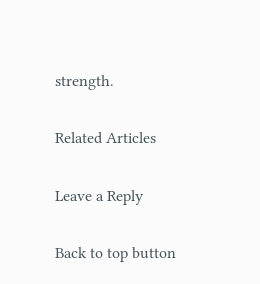strength.

Related Articles

Leave a Reply

Back to top button